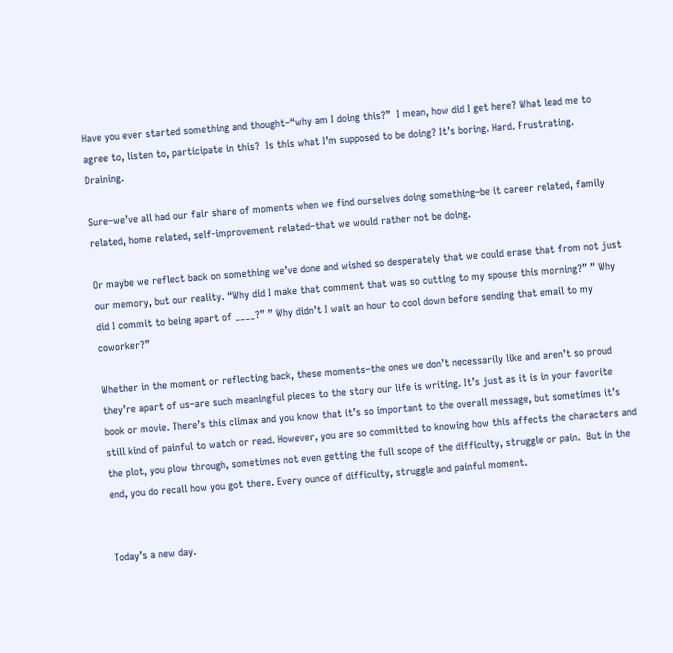Have you ever started something and thought–“why am I doing this?”  I mean, how did I get here? What lead me to agree to, listen to, participate in this?  Is this what I’m supposed to be doing? It’s boring. Hard. Frustrating. Draining.

Sure–we’ve all had our fair share of moments when we find ourselves doing something–be it career related, family related, home related, self-improvement related–that we would rather not be doing.

Or maybe we reflect back on something we’ve done and wished so desperately that we could erase that from not just our memory, but our reality. “Why did I make that comment that was so cutting to my spouse this morning?” ” Why did I commit to being apart of ____?” ” Why didn’t I wait an hour to cool down before sending that email to my coworker?”

Whether in the moment or reflecting back, these moments–the ones we don’t necessarily like and aren’t so proud they’re apart of us–are such meaningful pieces to the story our life is writing. It’s just as it is in your favorite book or movie. There’s this climax and you know that it’s so important to the overall message, but sometimes it’s still kind of painful to watch or read. However, you are so committed to knowing how this affects the characters and the plot, you plow through, sometimes not even getting the full scope of the difficulty, struggle or pain.  But in the end, you do recall how you got there. Every ounce of difficulty, struggle and painful moment.


Today’s a new day.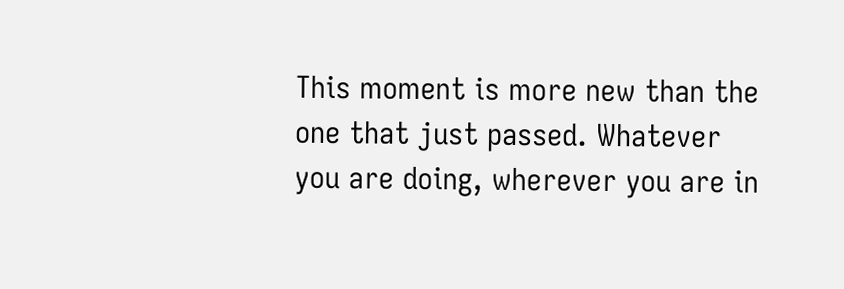This moment is more new than the one that just passed. Whatever you are doing, wherever you are in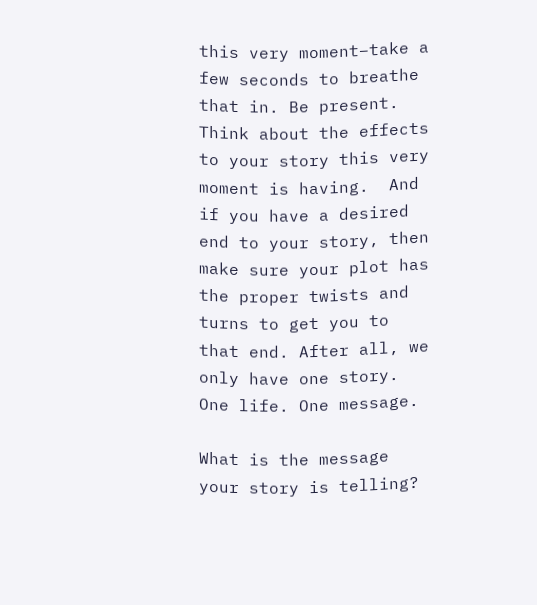this very moment–take a few seconds to breathe that in. Be present. Think about the effects to your story this very moment is having.  And if you have a desired end to your story, then make sure your plot has the proper twists and turns to get you to that end. After all, we only have one story. One life. One message.

What is the message your story is telling?